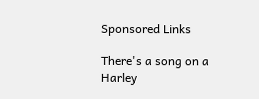Sponsored Links

There's a song on a Harley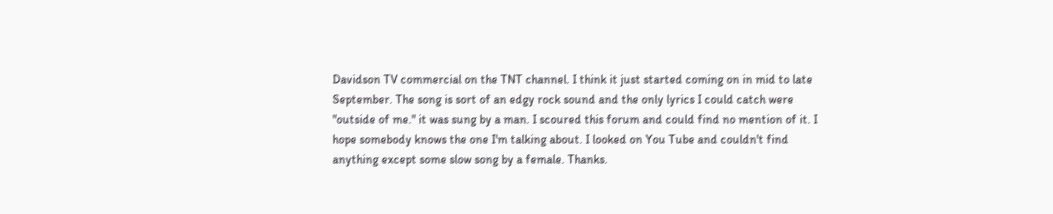Davidson TV commercial on the TNT channel. I think it just started coming on in mid to late September. The song is sort of an edgy rock sound and the only lyrics I could catch were "outside of me." it was sung by a man. I scoured this forum and could find no mention of it. I hope somebody knows the one I'm talking about. I looked on You Tube and couldn't find anything except some slow song by a female. Thanks.